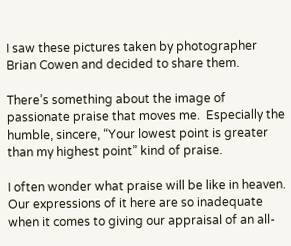I saw these pictures taken by photographer Brian Cowen and decided to share them.

There’s something about the image of passionate praise that moves me.  Especially the humble, sincere, “Your lowest point is greater than my highest point” kind of praise.

I often wonder what praise will be like in heaven.  Our expressions of it here are so inadequate when it comes to giving our appraisal of an all-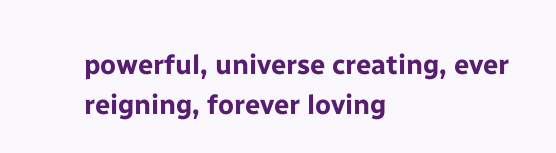powerful, universe creating, ever reigning, forever loving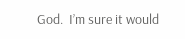God.  I’m sure it would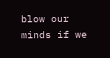blow our minds if we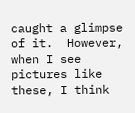caught a glimpse of it.  However, when I see pictures like these, I think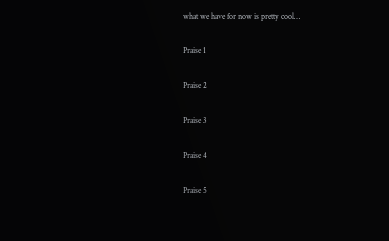what we have for now is pretty cool…

Praise 1

Praise 2

Praise 3

Praise 4

Praise 5